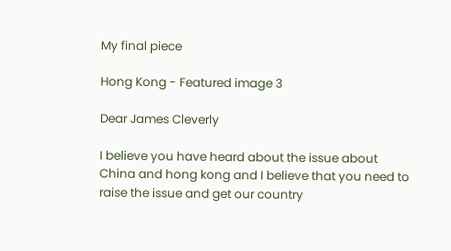My final piece

Hong Kong - Featured image 3

Dear James Cleverly

I believe you have heard about the issue about China and hong kong and I believe that you need to raise the issue and get our country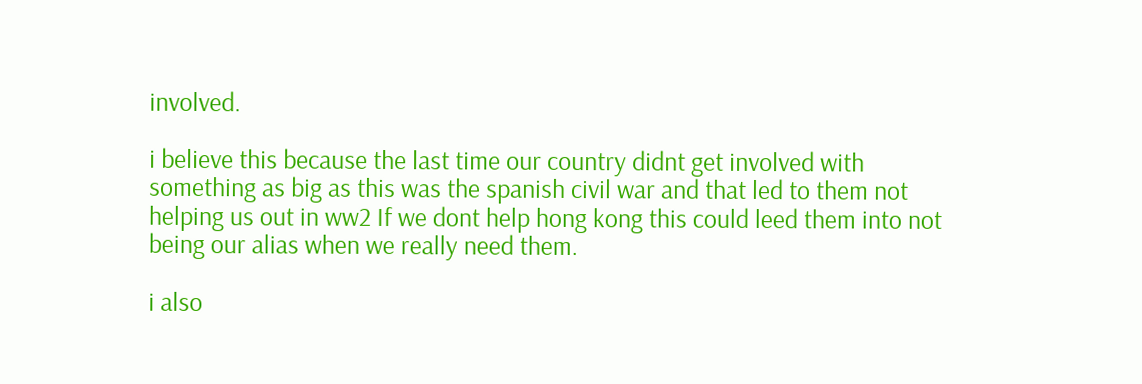involved.

i believe this because the last time our country didnt get involved with something as big as this was the spanish civil war and that led to them not helping us out in ww2 If we dont help hong kong this could leed them into not being our alias when we really need them.

i also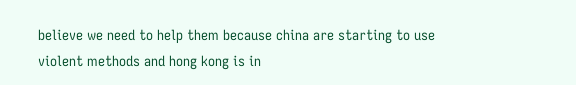believe we need to help them because china are starting to use violent methods and hong kong is in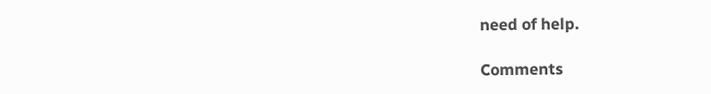need of help.

Comments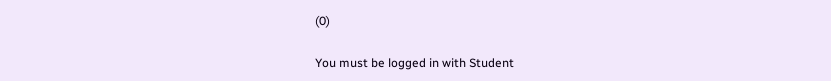(0)

You must be logged in with Student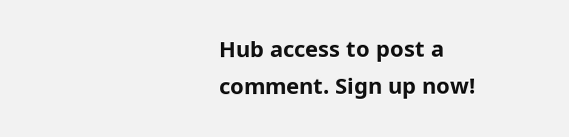Hub access to post a comment. Sign up now!